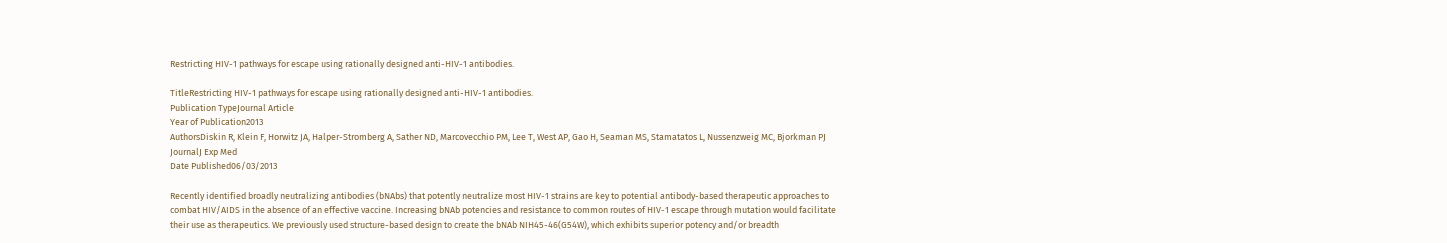Restricting HIV-1 pathways for escape using rationally designed anti-HIV-1 antibodies.

TitleRestricting HIV-1 pathways for escape using rationally designed anti-HIV-1 antibodies.
Publication TypeJournal Article
Year of Publication2013
AuthorsDiskin R, Klein F, Horwitz JA, Halper-Stromberg A, Sather ND, Marcovecchio PM, Lee T, West AP, Gao H, Seaman MS, Stamatatos L, Nussenzweig MC, Bjorkman PJ
JournalJ Exp Med
Date Published06/03/2013

Recently identified broadly neutralizing antibodies (bNAbs) that potently neutralize most HIV-1 strains are key to potential antibody-based therapeutic approaches to combat HIV/AIDS in the absence of an effective vaccine. Increasing bNAb potencies and resistance to common routes of HIV-1 escape through mutation would facilitate their use as therapeutics. We previously used structure-based design to create the bNAb NIH45-46(G54W), which exhibits superior potency and/or breadth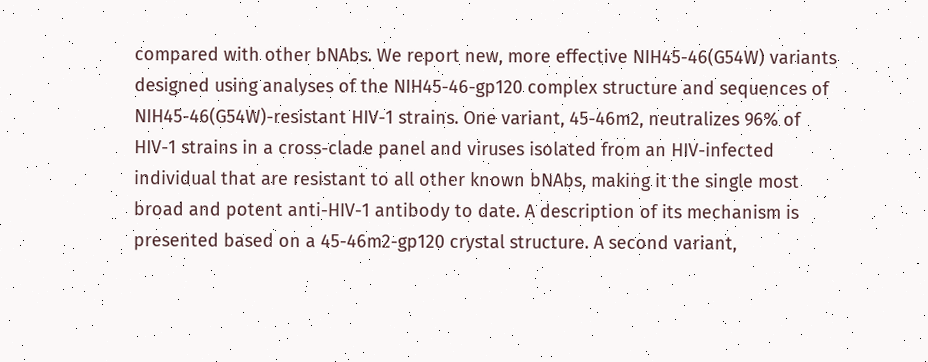compared with other bNAbs. We report new, more effective NIH45-46(G54W) variants designed using analyses of the NIH45-46-gp120 complex structure and sequences of NIH45-46(G54W)-resistant HIV-1 strains. One variant, 45-46m2, neutralizes 96% of HIV-1 strains in a cross-clade panel and viruses isolated from an HIV-infected individual that are resistant to all other known bNAbs, making it the single most broad and potent anti-HIV-1 antibody to date. A description of its mechanism is presented based on a 45-46m2-gp120 crystal structure. A second variant,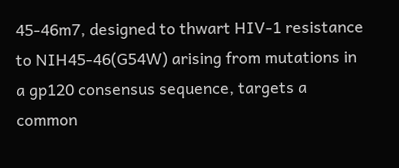45-46m7, designed to thwart HIV-1 resistance to NIH45-46(G54W) arising from mutations in a gp120 consensus sequence, targets a common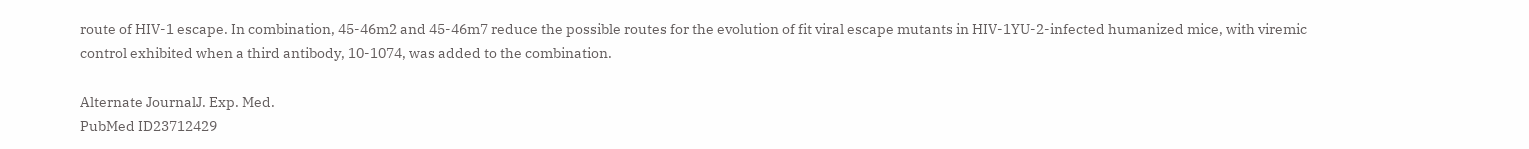route of HIV-1 escape. In combination, 45-46m2 and 45-46m7 reduce the possible routes for the evolution of fit viral escape mutants in HIV-1YU-2-infected humanized mice, with viremic control exhibited when a third antibody, 10-1074, was added to the combination.

Alternate JournalJ. Exp. Med.
PubMed ID23712429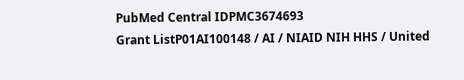PubMed Central IDPMC3674693
Grant ListP01AI100148 / AI / NIAID NIH HHS / United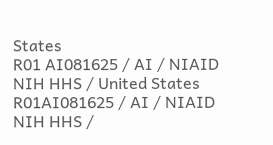States
R01 AI081625 / AI / NIAID NIH HHS / United States
R01AI081625 / AI / NIAID NIH HHS /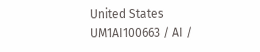United States
UM1AI100663 / AI /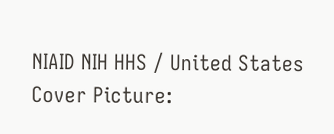NIAID NIH HHS / United States
Cover Picture: